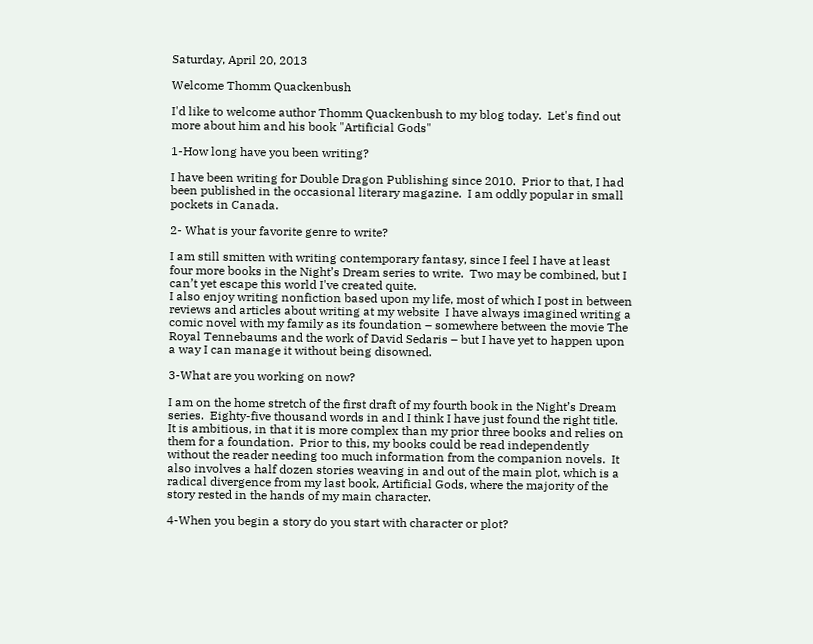Saturday, April 20, 2013

Welcome Thomm Quackenbush

I'd like to welcome author Thomm Quackenbush to my blog today.  Let's find out more about him and his book "Artificial Gods"

1-How long have you been writing?

I have been writing for Double Dragon Publishing since 2010.  Prior to that, I had been published in the occasional literary magazine.  I am oddly popular in small pockets in Canada.

2- What is your favorite genre to write?

I am still smitten with writing contemporary fantasy, since I feel I have at least four more books in the Night’s Dream series to write.  Two may be combined, but I can’t yet escape this world I've created quite.
I also enjoy writing nonfiction based upon my life, most of which I post in between reviews and articles about writing at my website  I have always imagined writing a comic novel with my family as its foundation – somewhere between the movie The Royal Tennebaums and the work of David Sedaris – but I have yet to happen upon a way I can manage it without being disowned.

3-What are you working on now?

I am on the home stretch of the first draft of my fourth book in the Night’s Dream series.  Eighty-five thousand words in and I think I have just found the right title.  It is ambitious, in that it is more complex than my prior three books and relies on them for a foundation.  Prior to this, my books could be read independently without the reader needing too much information from the companion novels.  It also involves a half dozen stories weaving in and out of the main plot, which is a radical divergence from my last book, Artificial Gods, where the majority of the story rested in the hands of my main character.

4-When you begin a story do you start with character or plot?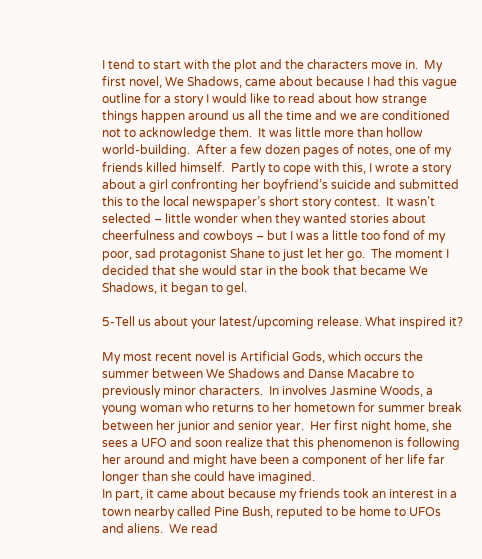I tend to start with the plot and the characters move in.  My first novel, We Shadows, came about because I had this vague outline for a story I would like to read about how strange things happen around us all the time and we are conditioned not to acknowledge them.  It was little more than hollow world-building.  After a few dozen pages of notes, one of my friends killed himself.  Partly to cope with this, I wrote a story about a girl confronting her boyfriend’s suicide and submitted this to the local newspaper’s short story contest.  It wasn’t selected – little wonder when they wanted stories about cheerfulness and cowboys – but I was a little too fond of my poor, sad protagonist Shane to just let her go.  The moment I decided that she would star in the book that became We Shadows, it began to gel.

5-Tell us about your latest/upcoming release. What inspired it?

My most recent novel is Artificial Gods, which occurs the summer between We Shadows and Danse Macabre to previously minor characters.  In involves Jasmine Woods, a young woman who returns to her hometown for summer break between her junior and senior year.  Her first night home, she sees a UFO and soon realize that this phenomenon is following her around and might have been a component of her life far longer than she could have imagined.
In part, it came about because my friends took an interest in a town nearby called Pine Bush, reputed to be home to UFOs and aliens.  We read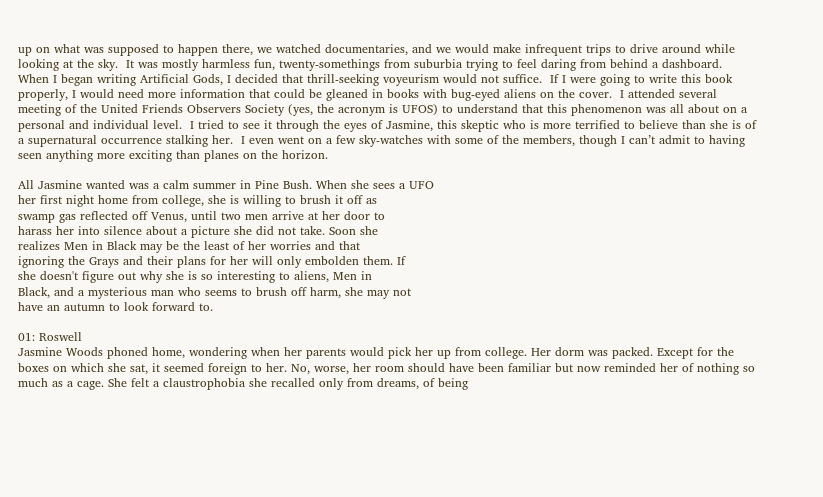up on what was supposed to happen there, we watched documentaries, and we would make infrequent trips to drive around while looking at the sky.  It was mostly harmless fun, twenty-somethings from suburbia trying to feel daring from behind a dashboard.
When I began writing Artificial Gods, I decided that thrill-seeking voyeurism would not suffice.  If I were going to write this book properly, I would need more information that could be gleaned in books with bug-eyed aliens on the cover.  I attended several meeting of the United Friends Observers Society (yes, the acronym is UFOS) to understand that this phenomenon was all about on a personal and individual level.  I tried to see it through the eyes of Jasmine, this skeptic who is more terrified to believe than she is of a supernatural occurrence stalking her.  I even went on a few sky-watches with some of the members, though I can’t admit to having seen anything more exciting than planes on the horizon.

All Jasmine wanted was a calm summer in Pine Bush. When she sees a UFO
her first night home from college, she is willing to brush it off as
swamp gas reflected off Venus, until two men arrive at her door to
harass her into silence about a picture she did not take. Soon she
realizes Men in Black may be the least of her worries and that
ignoring the Grays and their plans for her will only embolden them. If
she doesn't figure out why she is so interesting to aliens, Men in
Black, and a mysterious man who seems to brush off harm, she may not
have an autumn to look forward to.

01: Roswell
Jasmine Woods phoned home, wondering when her parents would pick her up from college. Her dorm was packed. Except for the boxes on which she sat, it seemed foreign to her. No, worse, her room should have been familiar but now reminded her of nothing so much as a cage. She felt a claustrophobia she recalled only from dreams, of being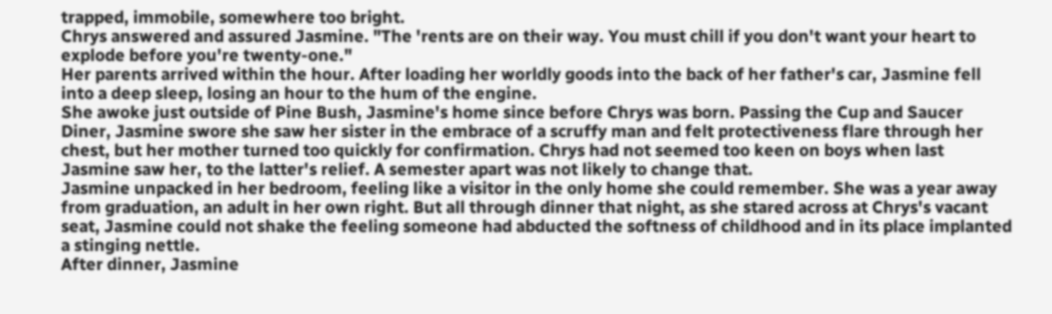trapped, immobile, somewhere too bright.
Chrys answered and assured Jasmine. "The 'rents are on their way. You must chill if you don't want your heart to explode before you're twenty-one."
Her parents arrived within the hour. After loading her worldly goods into the back of her father's car, Jasmine fell into a deep sleep, losing an hour to the hum of the engine.
She awoke just outside of Pine Bush, Jasmine's home since before Chrys was born. Passing the Cup and Saucer Diner, Jasmine swore she saw her sister in the embrace of a scruffy man and felt protectiveness flare through her chest, but her mother turned too quickly for confirmation. Chrys had not seemed too keen on boys when last Jasmine saw her, to the latter's relief. A semester apart was not likely to change that.
Jasmine unpacked in her bedroom, feeling like a visitor in the only home she could remember. She was a year away from graduation, an adult in her own right. But all through dinner that night, as she stared across at Chrys's vacant seat, Jasmine could not shake the feeling someone had abducted the softness of childhood and in its place implanted a stinging nettle.
After dinner, Jasmine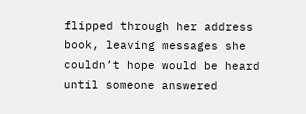flipped through her address book, leaving messages she couldn’t hope would be heard until someone answered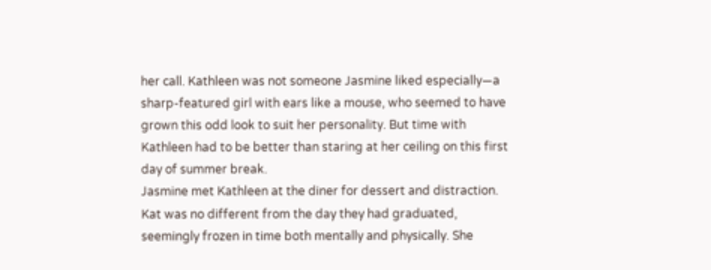her call. Kathleen was not someone Jasmine liked especially—a sharp-featured girl with ears like a mouse, who seemed to have grown this odd look to suit her personality. But time with Kathleen had to be better than staring at her ceiling on this first day of summer break.
Jasmine met Kathleen at the diner for dessert and distraction. Kat was no different from the day they had graduated, seemingly frozen in time both mentally and physically. She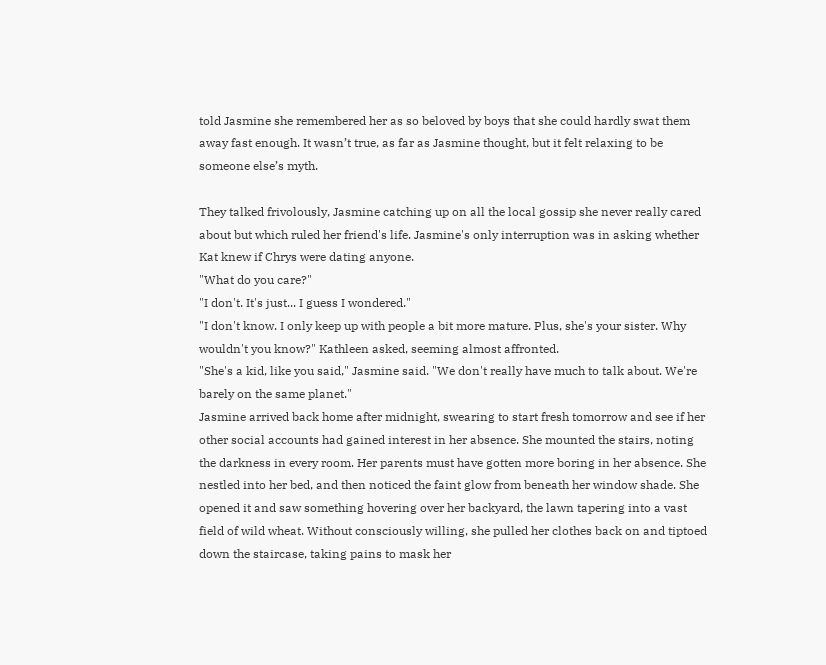told Jasmine she remembered her as so beloved by boys that she could hardly swat them away fast enough. It wasn’t true, as far as Jasmine thought, but it felt relaxing to be someone else’s myth.

They talked frivolously, Jasmine catching up on all the local gossip she never really cared about but which ruled her friend's life. Jasmine's only interruption was in asking whether Kat knew if Chrys were dating anyone.
"What do you care?"
"I don't. It's just... I guess I wondered."
"I don't know. I only keep up with people a bit more mature. Plus, she's your sister. Why wouldn't you know?" Kathleen asked, seeming almost affronted.
"She's a kid, like you said," Jasmine said. "We don't really have much to talk about. We're barely on the same planet."
Jasmine arrived back home after midnight, swearing to start fresh tomorrow and see if her other social accounts had gained interest in her absence. She mounted the stairs, noting the darkness in every room. Her parents must have gotten more boring in her absence. She nestled into her bed, and then noticed the faint glow from beneath her window shade. She opened it and saw something hovering over her backyard, the lawn tapering into a vast field of wild wheat. Without consciously willing, she pulled her clothes back on and tiptoed down the staircase, taking pains to mask her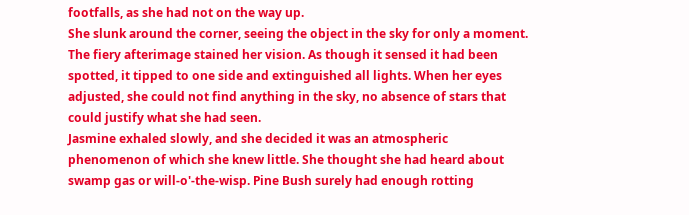footfalls, as she had not on the way up.
She slunk around the corner, seeing the object in the sky for only a moment. The fiery afterimage stained her vision. As though it sensed it had been spotted, it tipped to one side and extinguished all lights. When her eyes adjusted, she could not find anything in the sky, no absence of stars that could justify what she had seen.
Jasmine exhaled slowly, and she decided it was an atmospheric phenomenon of which she knew little. She thought she had heard about swamp gas or will-o'-the-wisp. Pine Bush surely had enough rotting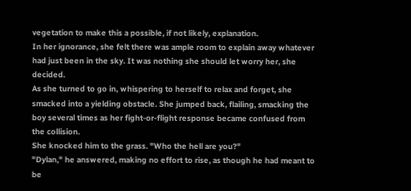vegetation to make this a possible, if not likely, explanation.
In her ignorance, she felt there was ample room to explain away whatever had just been in the sky. It was nothing she should let worry her, she decided.
As she turned to go in, whispering to herself to relax and forget, she smacked into a yielding obstacle. She jumped back, flailing, smacking the boy several times as her fight-or-flight response became confused from the collision.
She knocked him to the grass. "Who the hell are you?"
"Dylan," he answered, making no effort to rise, as though he had meant to be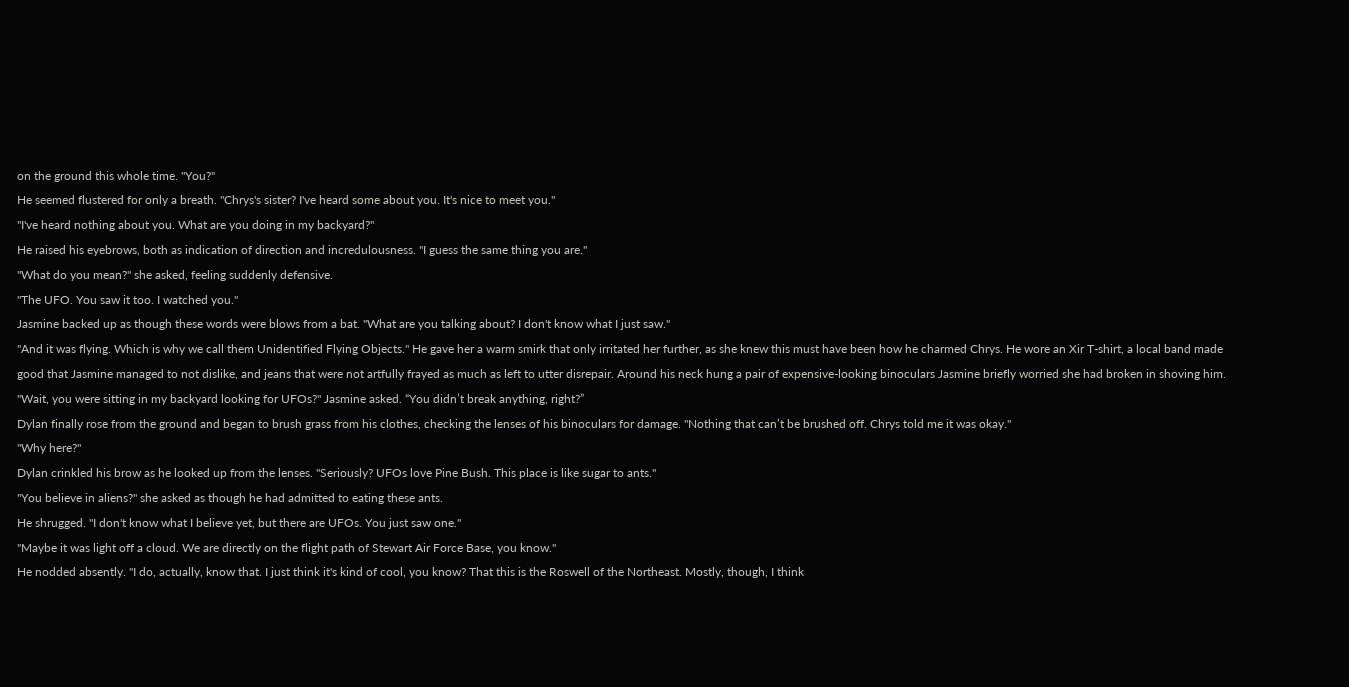on the ground this whole time. "You?"
He seemed flustered for only a breath. "Chrys's sister? I've heard some about you. It's nice to meet you."
"I've heard nothing about you. What are you doing in my backyard?"
He raised his eyebrows, both as indication of direction and incredulousness. "I guess the same thing you are."
"What do you mean?" she asked, feeling suddenly defensive.
"The UFO. You saw it too. I watched you."
Jasmine backed up as though these words were blows from a bat. "What are you talking about? I don't know what I just saw."
"And it was flying. Which is why we call them Unidentified Flying Objects." He gave her a warm smirk that only irritated her further, as she knew this must have been how he charmed Chrys. He wore an Xir T-shirt, a local band made good that Jasmine managed to not dislike, and jeans that were not artfully frayed as much as left to utter disrepair. Around his neck hung a pair of expensive-looking binoculars Jasmine briefly worried she had broken in shoving him.
"Wait, you were sitting in my backyard looking for UFOs?" Jasmine asked. “You didn’t break anything, right?”
Dylan finally rose from the ground and began to brush grass from his clothes, checking the lenses of his binoculars for damage. "Nothing that can’t be brushed off. Chrys told me it was okay."
"Why here?"
Dylan crinkled his brow as he looked up from the lenses. "Seriously? UFOs love Pine Bush. This place is like sugar to ants."
"You believe in aliens?" she asked as though he had admitted to eating these ants.
He shrugged. "I don't know what I believe yet, but there are UFOs. You just saw one."
"Maybe it was light off a cloud. We are directly on the flight path of Stewart Air Force Base, you know."
He nodded absently. "I do, actually, know that. I just think it's kind of cool, you know? That this is the Roswell of the Northeast. Mostly, though, I think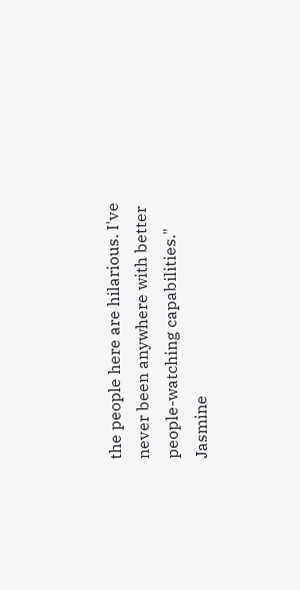the people here are hilarious. I've never been anywhere with better people-watching capabilities."
Jasmine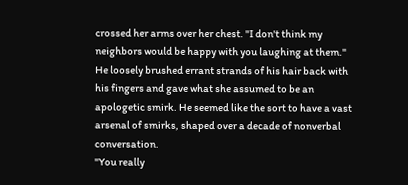crossed her arms over her chest. "I don't think my neighbors would be happy with you laughing at them."
He loosely brushed errant strands of his hair back with his fingers and gave what she assumed to be an apologetic smirk. He seemed like the sort to have a vast arsenal of smirks, shaped over a decade of nonverbal conversation.
"You really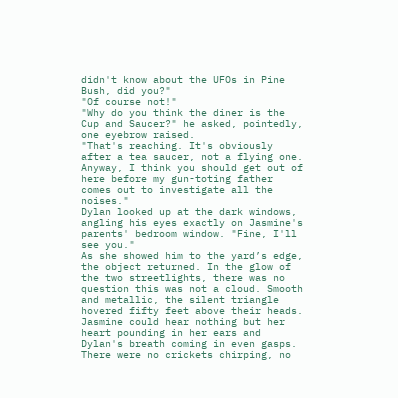didn't know about the UFOs in Pine Bush, did you?"
"Of course not!"
"Why do you think the diner is the Cup and Saucer?" he asked, pointedly, one eyebrow raised.
"That's reaching. It's obviously after a tea saucer, not a flying one. Anyway, I think you should get out of here before my gun-toting father comes out to investigate all the noises."
Dylan looked up at the dark windows, angling his eyes exactly on Jasmine's parents' bedroom window. "Fine, I'll see you."
As she showed him to the yard’s edge, the object returned. In the glow of the two streetlights, there was no question this was not a cloud. Smooth and metallic, the silent triangle hovered fifty feet above their heads. Jasmine could hear nothing but her heart pounding in her ears and Dylan's breath coming in even gasps. There were no crickets chirping, no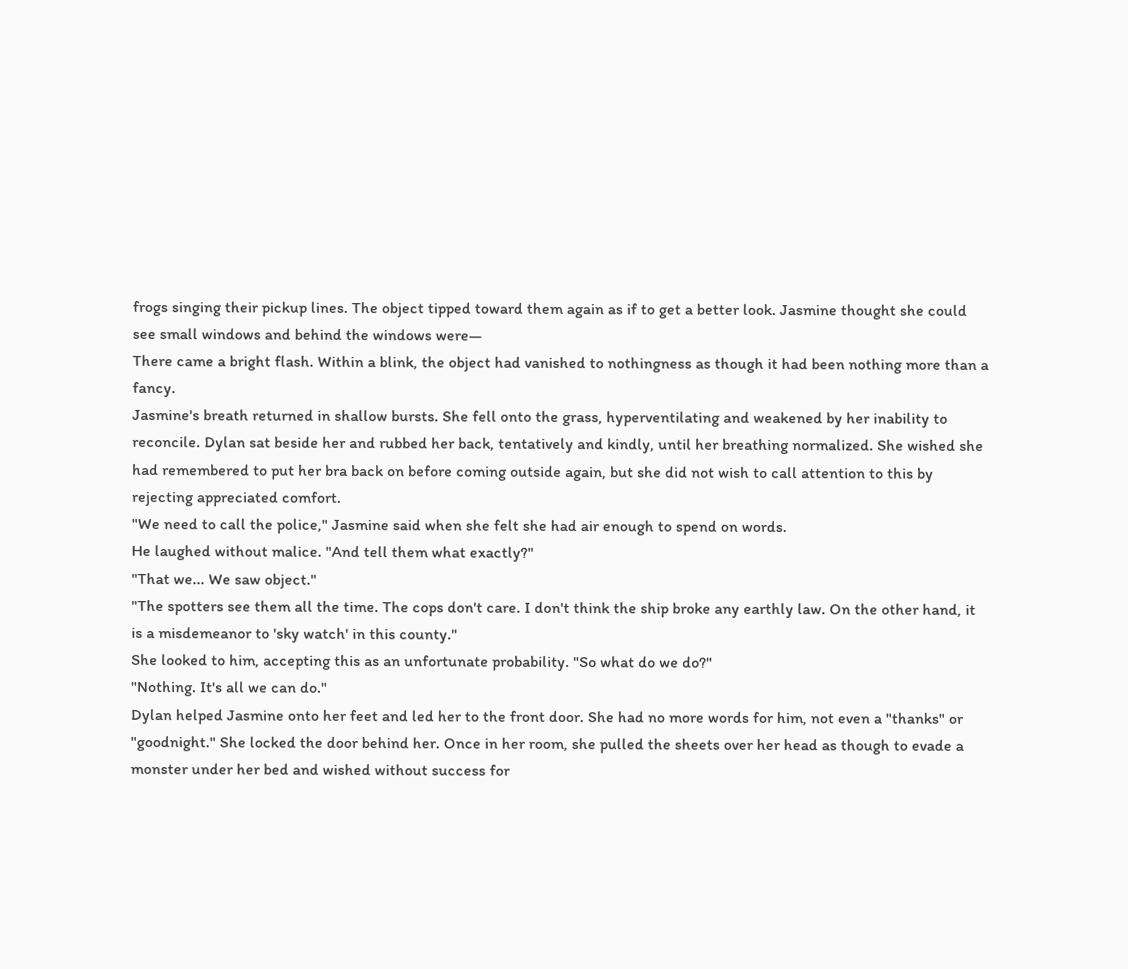frogs singing their pickup lines. The object tipped toward them again as if to get a better look. Jasmine thought she could see small windows and behind the windows were—
There came a bright flash. Within a blink, the object had vanished to nothingness as though it had been nothing more than a fancy.
Jasmine's breath returned in shallow bursts. She fell onto the grass, hyperventilating and weakened by her inability to reconcile. Dylan sat beside her and rubbed her back, tentatively and kindly, until her breathing normalized. She wished she had remembered to put her bra back on before coming outside again, but she did not wish to call attention to this by rejecting appreciated comfort.
"We need to call the police," Jasmine said when she felt she had air enough to spend on words.
He laughed without malice. "And tell them what exactly?"
"That we... We saw object."
"The spotters see them all the time. The cops don't care. I don't think the ship broke any earthly law. On the other hand, it is a misdemeanor to 'sky watch' in this county."
She looked to him, accepting this as an unfortunate probability. "So what do we do?"
"Nothing. It's all we can do."
Dylan helped Jasmine onto her feet and led her to the front door. She had no more words for him, not even a "thanks" or "goodnight." She locked the door behind her. Once in her room, she pulled the sheets over her head as though to evade a monster under her bed and wished without success for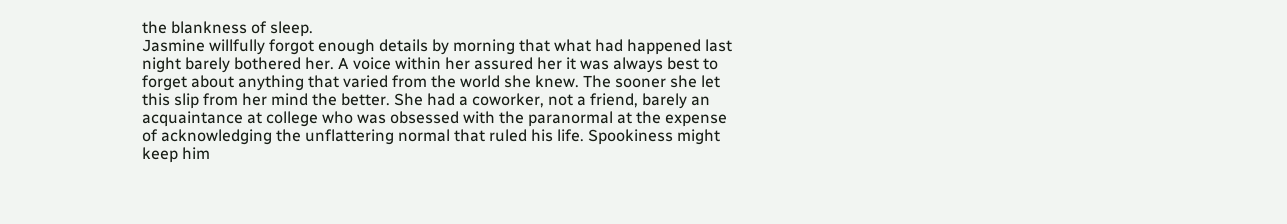the blankness of sleep.
Jasmine willfully forgot enough details by morning that what had happened last night barely bothered her. A voice within her assured her it was always best to forget about anything that varied from the world she knew. The sooner she let this slip from her mind the better. She had a coworker, not a friend, barely an acquaintance at college who was obsessed with the paranormal at the expense of acknowledging the unflattering normal that ruled his life. Spookiness might keep him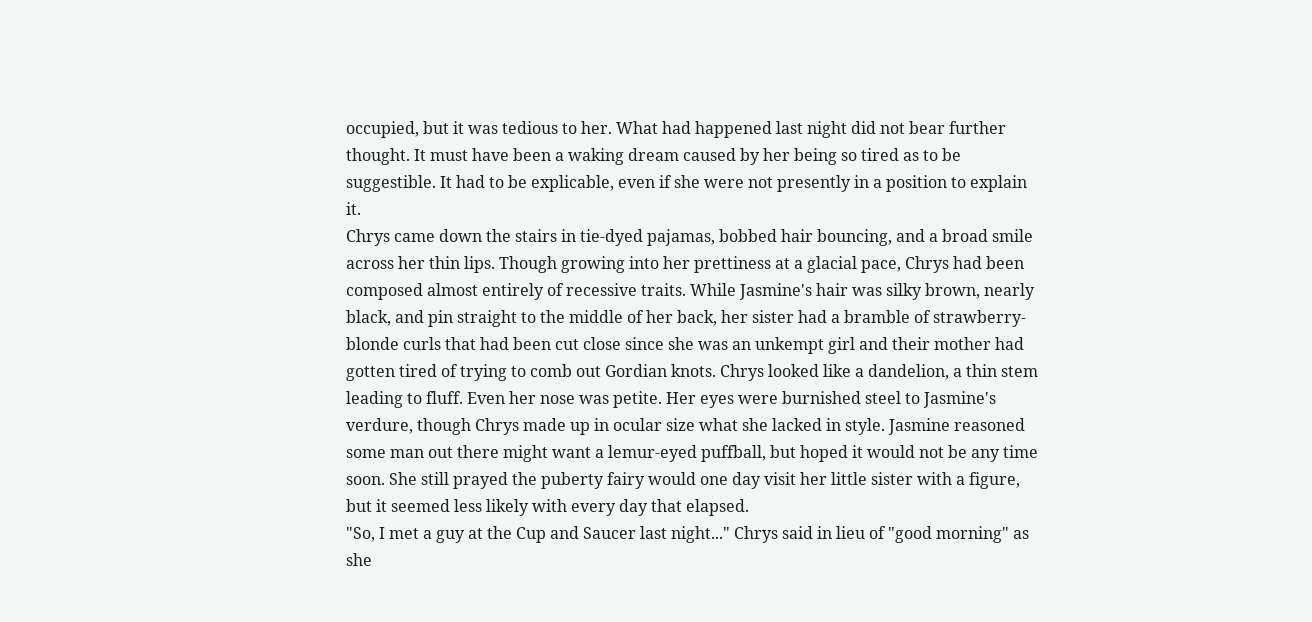occupied, but it was tedious to her. What had happened last night did not bear further thought. It must have been a waking dream caused by her being so tired as to be suggestible. It had to be explicable, even if she were not presently in a position to explain it.
Chrys came down the stairs in tie-dyed pajamas, bobbed hair bouncing, and a broad smile across her thin lips. Though growing into her prettiness at a glacial pace, Chrys had been composed almost entirely of recessive traits. While Jasmine's hair was silky brown, nearly black, and pin straight to the middle of her back, her sister had a bramble of strawberry-blonde curls that had been cut close since she was an unkempt girl and their mother had gotten tired of trying to comb out Gordian knots. Chrys looked like a dandelion, a thin stem leading to fluff. Even her nose was petite. Her eyes were burnished steel to Jasmine's verdure, though Chrys made up in ocular size what she lacked in style. Jasmine reasoned some man out there might want a lemur-eyed puffball, but hoped it would not be any time soon. She still prayed the puberty fairy would one day visit her little sister with a figure, but it seemed less likely with every day that elapsed.
"So, I met a guy at the Cup and Saucer last night..." Chrys said in lieu of "good morning" as she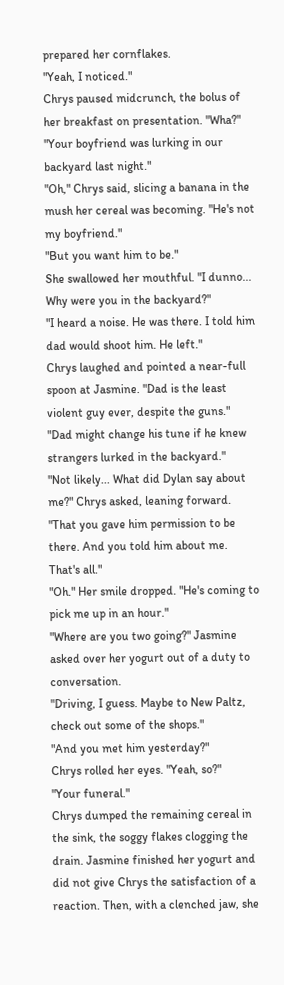prepared her cornflakes.
"Yeah, I noticed."
Chrys paused midcrunch, the bolus of her breakfast on presentation. "Wha?"
"Your boyfriend was lurking in our backyard last night."
"Oh," Chrys said, slicing a banana in the mush her cereal was becoming. "He's not my boyfriend."
"But you want him to be."
She swallowed her mouthful. "I dunno... Why were you in the backyard?"
"I heard a noise. He was there. I told him dad would shoot him. He left."
Chrys laughed and pointed a near-full spoon at Jasmine. "Dad is the least violent guy ever, despite the guns."
"Dad might change his tune if he knew strangers lurked in the backyard."
"Not likely... What did Dylan say about me?" Chrys asked, leaning forward.
"That you gave him permission to be there. And you told him about me. That's all."
"Oh." Her smile dropped. "He's coming to pick me up in an hour."
"Where are you two going?" Jasmine asked over her yogurt out of a duty to conversation.
"Driving, I guess. Maybe to New Paltz, check out some of the shops."
"And you met him yesterday?"
Chrys rolled her eyes. "Yeah, so?"
"Your funeral."
Chrys dumped the remaining cereal in the sink, the soggy flakes clogging the drain. Jasmine finished her yogurt and did not give Chrys the satisfaction of a reaction. Then, with a clenched jaw, she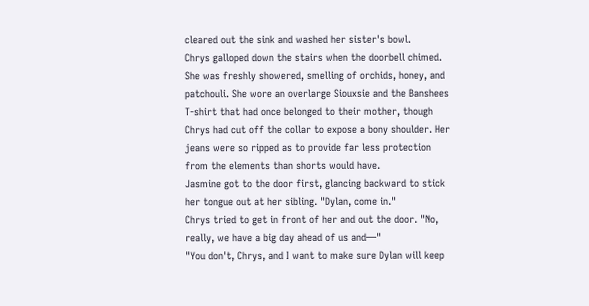cleared out the sink and washed her sister's bowl.
Chrys galloped down the stairs when the doorbell chimed. She was freshly showered, smelling of orchids, honey, and patchouli. She wore an overlarge Siouxsie and the Banshees T-shirt that had once belonged to their mother, though Chrys had cut off the collar to expose a bony shoulder. Her jeans were so ripped as to provide far less protection from the elements than shorts would have.
Jasmine got to the door first, glancing backward to stick her tongue out at her sibling. "Dylan, come in."
Chrys tried to get in front of her and out the door. "No, really, we have a big day ahead of us and—"
"You don't, Chrys, and I want to make sure Dylan will keep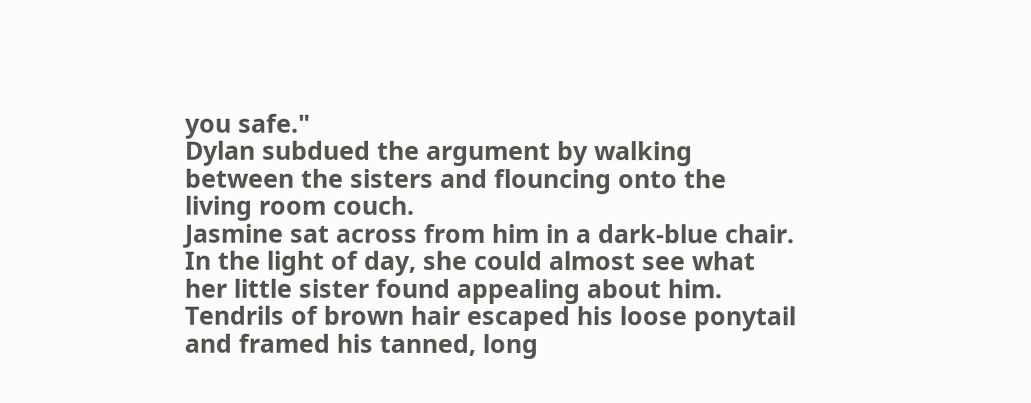you safe."
Dylan subdued the argument by walking between the sisters and flouncing onto the living room couch.
Jasmine sat across from him in a dark-blue chair. In the light of day, she could almost see what her little sister found appealing about him. Tendrils of brown hair escaped his loose ponytail and framed his tanned, long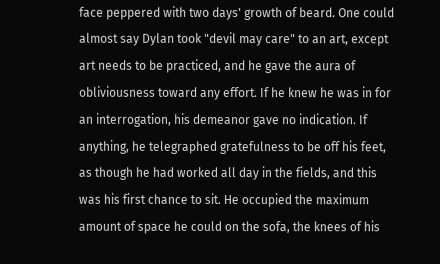face peppered with two days' growth of beard. One could almost say Dylan took "devil may care" to an art, except art needs to be practiced, and he gave the aura of obliviousness toward any effort. If he knew he was in for an interrogation, his demeanor gave no indication. If anything, he telegraphed gratefulness to be off his feet, as though he had worked all day in the fields, and this was his first chance to sit. He occupied the maximum amount of space he could on the sofa, the knees of his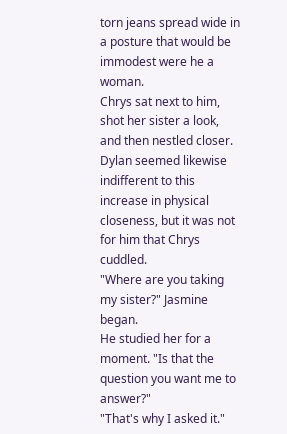torn jeans spread wide in a posture that would be immodest were he a woman.
Chrys sat next to him, shot her sister a look, and then nestled closer. Dylan seemed likewise indifferent to this increase in physical closeness, but it was not for him that Chrys cuddled.
"Where are you taking my sister?" Jasmine began.
He studied her for a moment. "Is that the question you want me to answer?"
"That's why I asked it."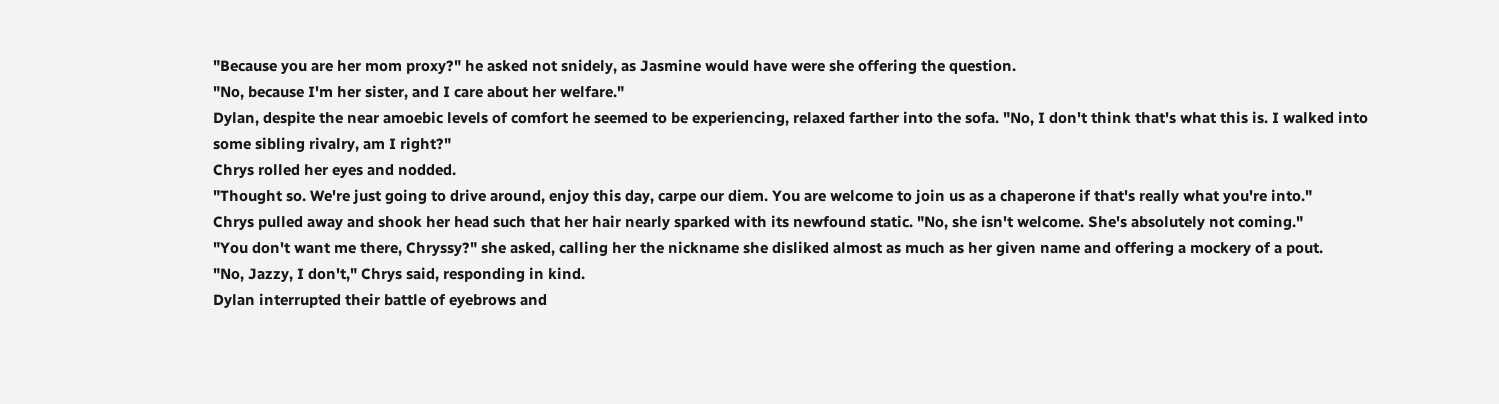"Because you are her mom proxy?" he asked not snidely, as Jasmine would have were she offering the question.
"No, because I'm her sister, and I care about her welfare."
Dylan, despite the near amoebic levels of comfort he seemed to be experiencing, relaxed farther into the sofa. "No, I don't think that's what this is. I walked into some sibling rivalry, am I right?"
Chrys rolled her eyes and nodded.
"Thought so. We're just going to drive around, enjoy this day, carpe our diem. You are welcome to join us as a chaperone if that's really what you're into."
Chrys pulled away and shook her head such that her hair nearly sparked with its newfound static. "No, she isn't welcome. She's absolutely not coming."
"You don't want me there, Chryssy?" she asked, calling her the nickname she disliked almost as much as her given name and offering a mockery of a pout.
"No, Jazzy, I don't," Chrys said, responding in kind.
Dylan interrupted their battle of eyebrows and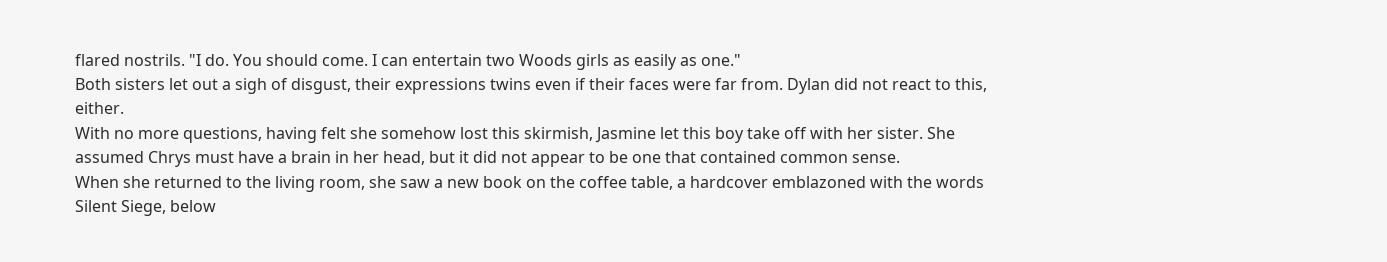flared nostrils. "I do. You should come. I can entertain two Woods girls as easily as one."
Both sisters let out a sigh of disgust, their expressions twins even if their faces were far from. Dylan did not react to this, either.
With no more questions, having felt she somehow lost this skirmish, Jasmine let this boy take off with her sister. She assumed Chrys must have a brain in her head, but it did not appear to be one that contained common sense.
When she returned to the living room, she saw a new book on the coffee table, a hardcover emblazoned with the words Silent Siege, below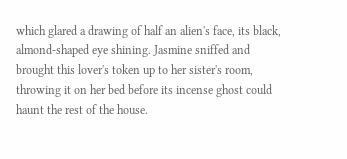which glared a drawing of half an alien's face, its black, almond-shaped eye shining. Jasmine sniffed and brought this lover's token up to her sister's room, throwing it on her bed before its incense ghost could haunt the rest of the house.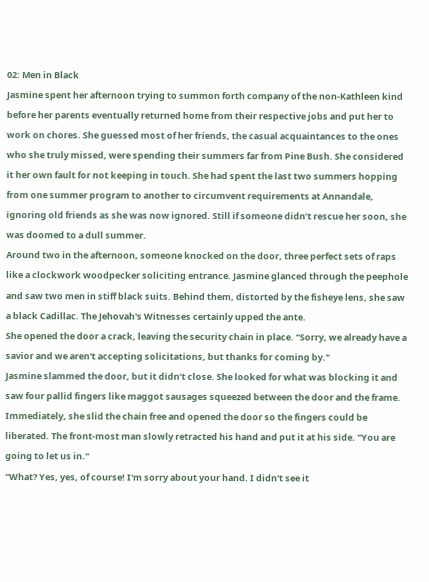02: Men in Black
Jasmine spent her afternoon trying to summon forth company of the non-Kathleen kind before her parents eventually returned home from their respective jobs and put her to work on chores. She guessed most of her friends, the casual acquaintances to the ones who she truly missed, were spending their summers far from Pine Bush. She considered it her own fault for not keeping in touch. She had spent the last two summers hopping from one summer program to another to circumvent requirements at Annandale, ignoring old friends as she was now ignored. Still if someone didn’t rescue her soon, she was doomed to a dull summer.
Around two in the afternoon, someone knocked on the door, three perfect sets of raps like a clockwork woodpecker soliciting entrance. Jasmine glanced through the peephole and saw two men in stiff black suits. Behind them, distorted by the fisheye lens, she saw a black Cadillac. The Jehovah's Witnesses certainly upped the ante.
She opened the door a crack, leaving the security chain in place. "Sorry, we already have a savior and we aren't accepting solicitations, but thanks for coming by."
Jasmine slammed the door, but it didn’t close. She looked for what was blocking it and saw four pallid fingers like maggot sausages squeezed between the door and the frame. Immediately, she slid the chain free and opened the door so the fingers could be liberated. The front-most man slowly retracted his hand and put it at his side. "You are going to let us in."
"What? Yes, yes, of course! I'm sorry about your hand. I didn't see it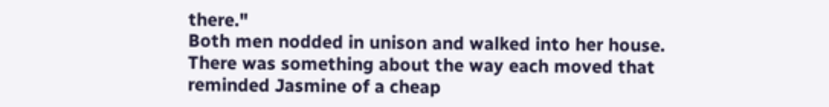there."
Both men nodded in unison and walked into her house. There was something about the way each moved that reminded Jasmine of a cheap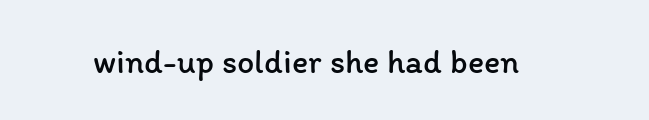wind-up soldier she had been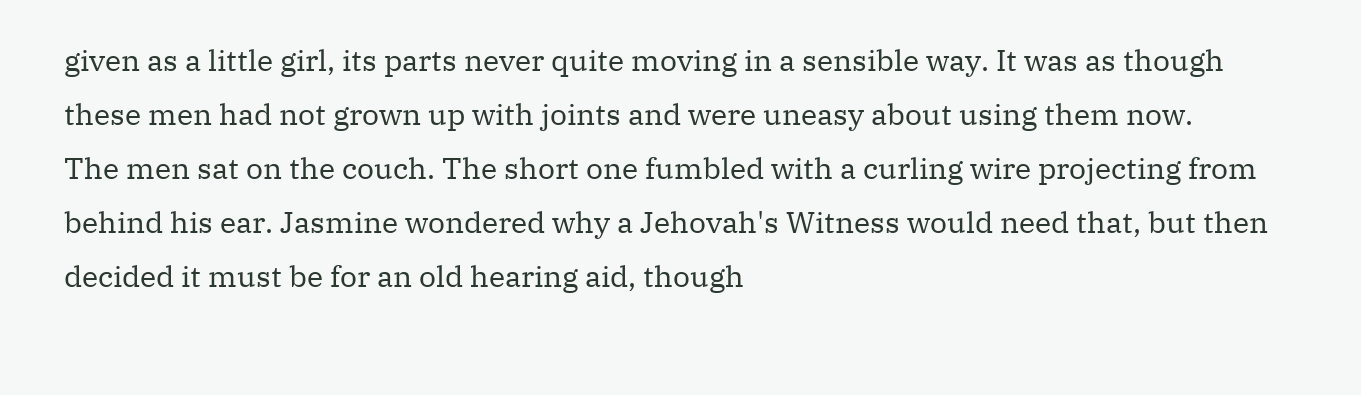given as a little girl, its parts never quite moving in a sensible way. It was as though these men had not grown up with joints and were uneasy about using them now.
The men sat on the couch. The short one fumbled with a curling wire projecting from behind his ear. Jasmine wondered why a Jehovah's Witness would need that, but then decided it must be for an old hearing aid, though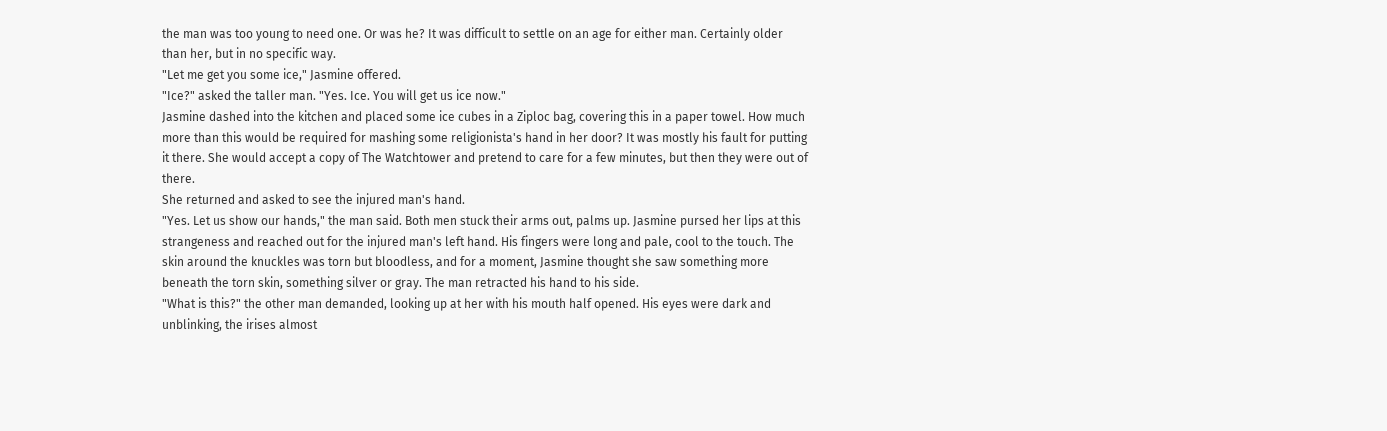the man was too young to need one. Or was he? It was difficult to settle on an age for either man. Certainly older than her, but in no specific way.
"Let me get you some ice," Jasmine offered.
"Ice?" asked the taller man. "Yes. Ice. You will get us ice now."
Jasmine dashed into the kitchen and placed some ice cubes in a Ziploc bag, covering this in a paper towel. How much more than this would be required for mashing some religionista's hand in her door? It was mostly his fault for putting it there. She would accept a copy of The Watchtower and pretend to care for a few minutes, but then they were out of there.
She returned and asked to see the injured man's hand.
"Yes. Let us show our hands," the man said. Both men stuck their arms out, palms up. Jasmine pursed her lips at this strangeness and reached out for the injured man's left hand. His fingers were long and pale, cool to the touch. The skin around the knuckles was torn but bloodless, and for a moment, Jasmine thought she saw something more beneath the torn skin, something silver or gray. The man retracted his hand to his side.
"What is this?" the other man demanded, looking up at her with his mouth half opened. His eyes were dark and unblinking, the irises almost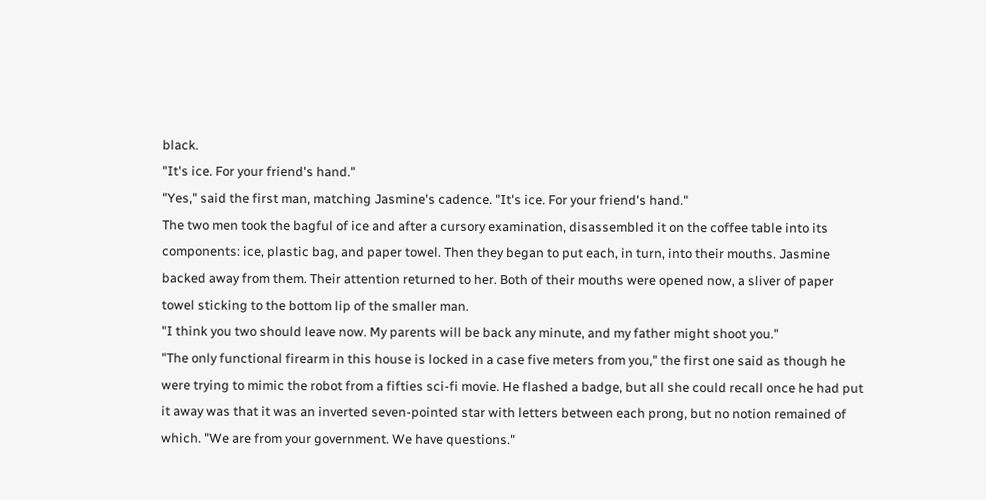black.
"It's ice. For your friend's hand."
"Yes," said the first man, matching Jasmine's cadence. "It's ice. For your friend's hand."
The two men took the bagful of ice and after a cursory examination, disassembled it on the coffee table into its components: ice, plastic bag, and paper towel. Then they began to put each, in turn, into their mouths. Jasmine backed away from them. Their attention returned to her. Both of their mouths were opened now, a sliver of paper towel sticking to the bottom lip of the smaller man.
"I think you two should leave now. My parents will be back any minute, and my father might shoot you."
"The only functional firearm in this house is locked in a case five meters from you," the first one said as though he were trying to mimic the robot from a fifties sci-fi movie. He flashed a badge, but all she could recall once he had put it away was that it was an inverted seven-pointed star with letters between each prong, but no notion remained of which. "We are from your government. We have questions."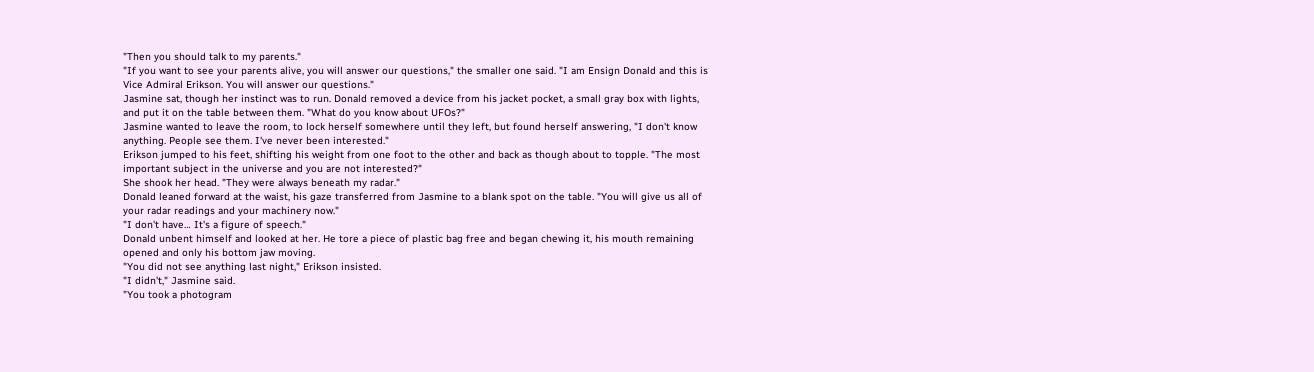"Then you should talk to my parents."
"If you want to see your parents alive, you will answer our questions," the smaller one said. "I am Ensign Donald and this is Vice Admiral Erikson. You will answer our questions."
Jasmine sat, though her instinct was to run. Donald removed a device from his jacket pocket, a small gray box with lights, and put it on the table between them. "What do you know about UFOs?"
Jasmine wanted to leave the room, to lock herself somewhere until they left, but found herself answering, "I don't know anything. People see them. I've never been interested."
Erikson jumped to his feet, shifting his weight from one foot to the other and back as though about to topple. "The most important subject in the universe and you are not interested?"
She shook her head. "They were always beneath my radar."
Donald leaned forward at the waist, his gaze transferred from Jasmine to a blank spot on the table. "You will give us all of your radar readings and your machinery now."
"I don't have… It's a figure of speech."
Donald unbent himself and looked at her. He tore a piece of plastic bag free and began chewing it, his mouth remaining opened and only his bottom jaw moving.
"You did not see anything last night," Erikson insisted.
"I didn't," Jasmine said.
"You took a photogram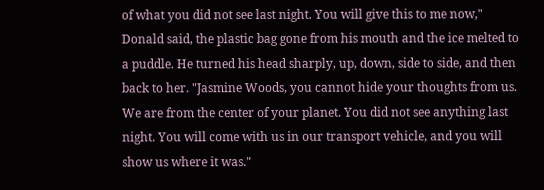of what you did not see last night. You will give this to me now," Donald said, the plastic bag gone from his mouth and the ice melted to a puddle. He turned his head sharply, up, down, side to side, and then back to her. "Jasmine Woods, you cannot hide your thoughts from us. We are from the center of your planet. You did not see anything last night. You will come with us in our transport vehicle, and you will show us where it was."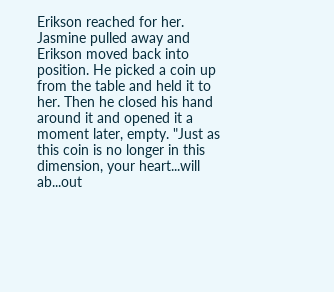Erikson reached for her. Jasmine pulled away and Erikson moved back into position. He picked a coin up from the table and held it to her. Then he closed his hand around it and opened it a moment later, empty. "Just as this coin is no longer in this dimension, your heart...will ab...out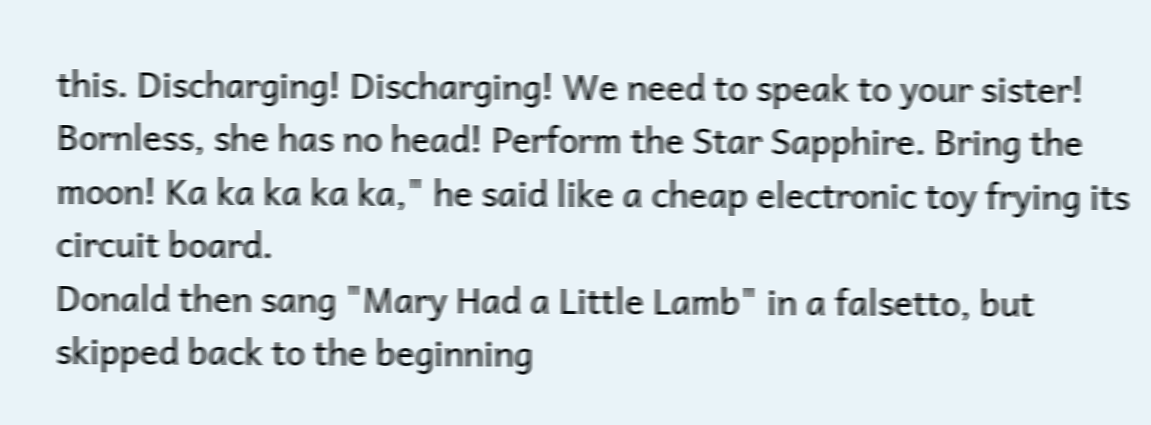this. Discharging! Discharging! We need to speak to your sister! Bornless, she has no head! Perform the Star Sapphire. Bring the moon! Ka ka ka ka ka," he said like a cheap electronic toy frying its circuit board.
Donald then sang "Mary Had a Little Lamb" in a falsetto, but skipped back to the beginning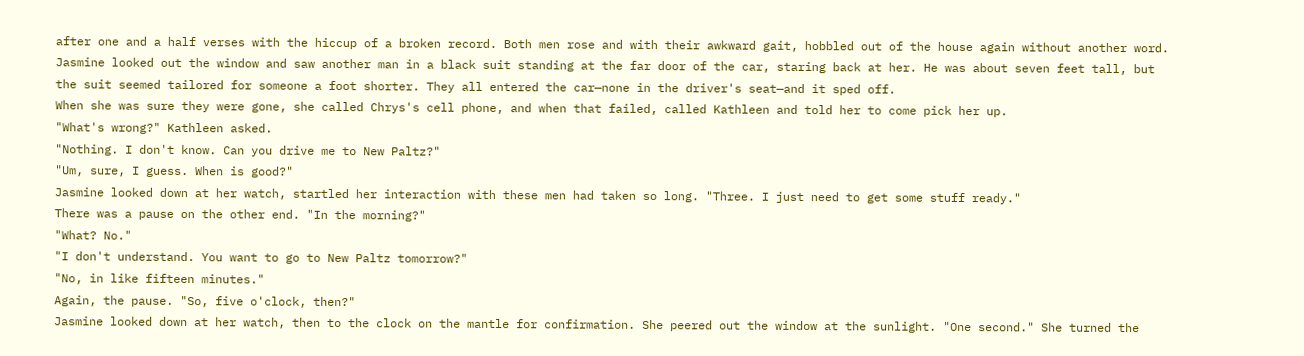after one and a half verses with the hiccup of a broken record. Both men rose and with their awkward gait, hobbled out of the house again without another word. Jasmine looked out the window and saw another man in a black suit standing at the far door of the car, staring back at her. He was about seven feet tall, but the suit seemed tailored for someone a foot shorter. They all entered the car—none in the driver's seat—and it sped off.
When she was sure they were gone, she called Chrys's cell phone, and when that failed, called Kathleen and told her to come pick her up.
"What's wrong?" Kathleen asked.
"Nothing. I don't know. Can you drive me to New Paltz?"
"Um, sure, I guess. When is good?"
Jasmine looked down at her watch, startled her interaction with these men had taken so long. "Three. I just need to get some stuff ready."
There was a pause on the other end. "In the morning?"
"What? No."
"I don't understand. You want to go to New Paltz tomorrow?"
"No, in like fifteen minutes."
Again, the pause. "So, five o'clock, then?"
Jasmine looked down at her watch, then to the clock on the mantle for confirmation. She peered out the window at the sunlight. "One second." She turned the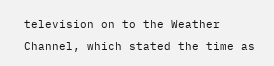television on to the Weather Channel, which stated the time as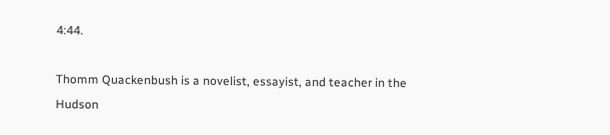4:44.

Thomm Quackenbush is a novelist, essayist, and teacher in the Hudson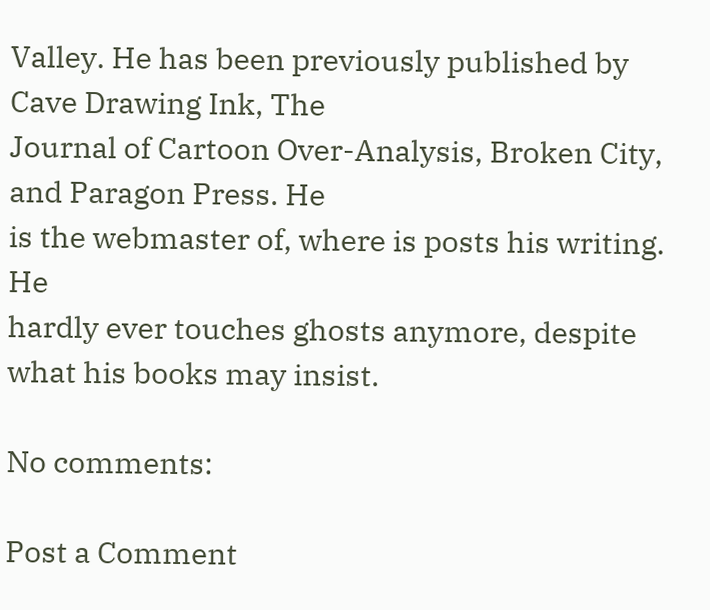Valley. He has been previously published by Cave Drawing Ink, The
Journal of Cartoon Over-Analysis, Broken City, and Paragon Press. He
is the webmaster of, where is posts his writing. He
hardly ever touches ghosts anymore, despite what his books may insist.

No comments:

Post a Comment